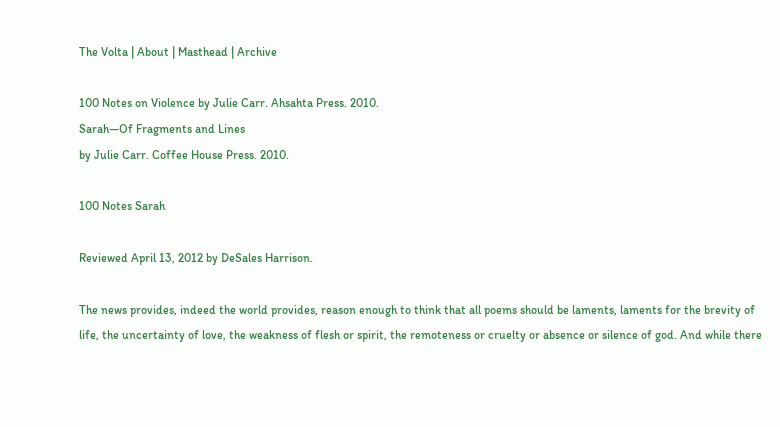The Volta | About | Masthead | Archive

100 Notes on Violence by Julie Carr. Ahsahta Press. 2010.
Sarah—Of Fragments and Lines
by Julie Carr. Coffee House Press. 2010.

100 Notes Sarah

Reviewed April 13, 2012 by DeSales Harrison.

The news provides, indeed the world provides, reason enough to think that all poems should be laments, laments for the brevity of life, the uncertainty of love, the weakness of flesh or spirit, the remoteness or cruelty or absence or silence of god. And while there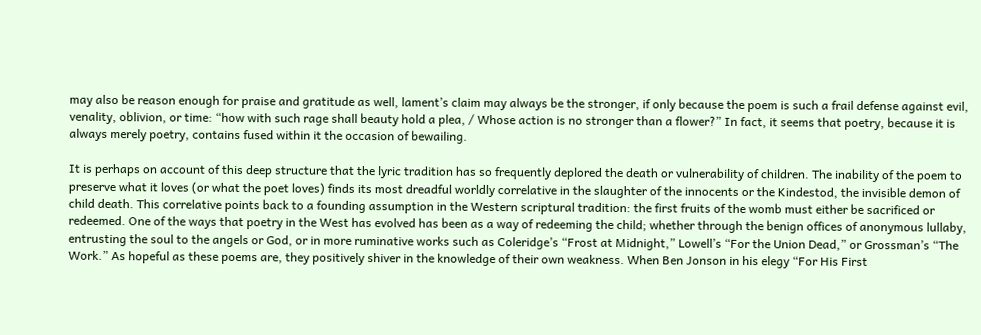may also be reason enough for praise and gratitude as well, lament’s claim may always be the stronger, if only because the poem is such a frail defense against evil, venality, oblivion, or time: “how with such rage shall beauty hold a plea, / Whose action is no stronger than a flower?” In fact, it seems that poetry, because it is always merely poetry, contains fused within it the occasion of bewailing.

It is perhaps on account of this deep structure that the lyric tradition has so frequently deplored the death or vulnerability of children. The inability of the poem to preserve what it loves (or what the poet loves) finds its most dreadful worldly correlative in the slaughter of the innocents or the Kindestod, the invisible demon of child death. This correlative points back to a founding assumption in the Western scriptural tradition: the first fruits of the womb must either be sacrificed or redeemed. One of the ways that poetry in the West has evolved has been as a way of redeeming the child; whether through the benign offices of anonymous lullaby, entrusting the soul to the angels or God, or in more ruminative works such as Coleridge’s “Frost at Midnight,” Lowell’s “For the Union Dead,” or Grossman’s “The Work.” As hopeful as these poems are, they positively shiver in the knowledge of their own weakness. When Ben Jonson in his elegy “For His First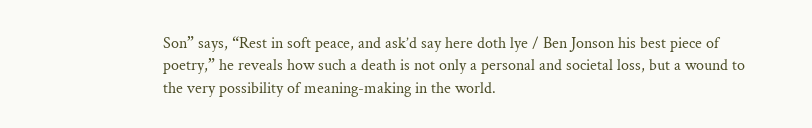Son” says, “Rest in soft peace, and ask’d say here doth lye / Ben Jonson his best piece of poetry,” he reveals how such a death is not only a personal and societal loss, but a wound to the very possibility of meaning-making in the world.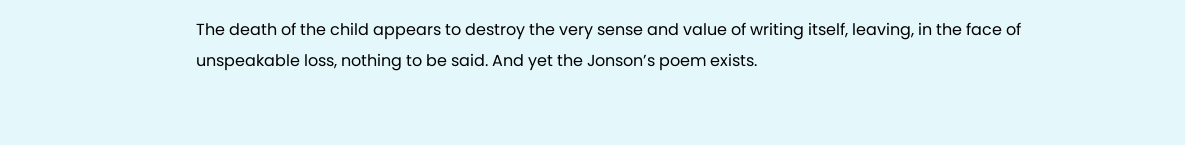The death of the child appears to destroy the very sense and value of writing itself, leaving, in the face of unspeakable loss, nothing to be said. And yet the Jonson’s poem exists.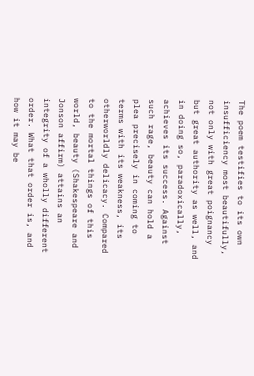The poem testifies to its own insufficiency most beautifully, not only with great poignancy but great authority as well, and in doing so, paradoxically, achieves its success. Against such rage, beauty can hold a plea precisely in coming to terms with its weakness, its otherworldly delicacy. Compared to the mortal things of this world, beauty (Shakespeare and Jonson affirm) attains an integrity of a wholly different order. What that order is, and how it may be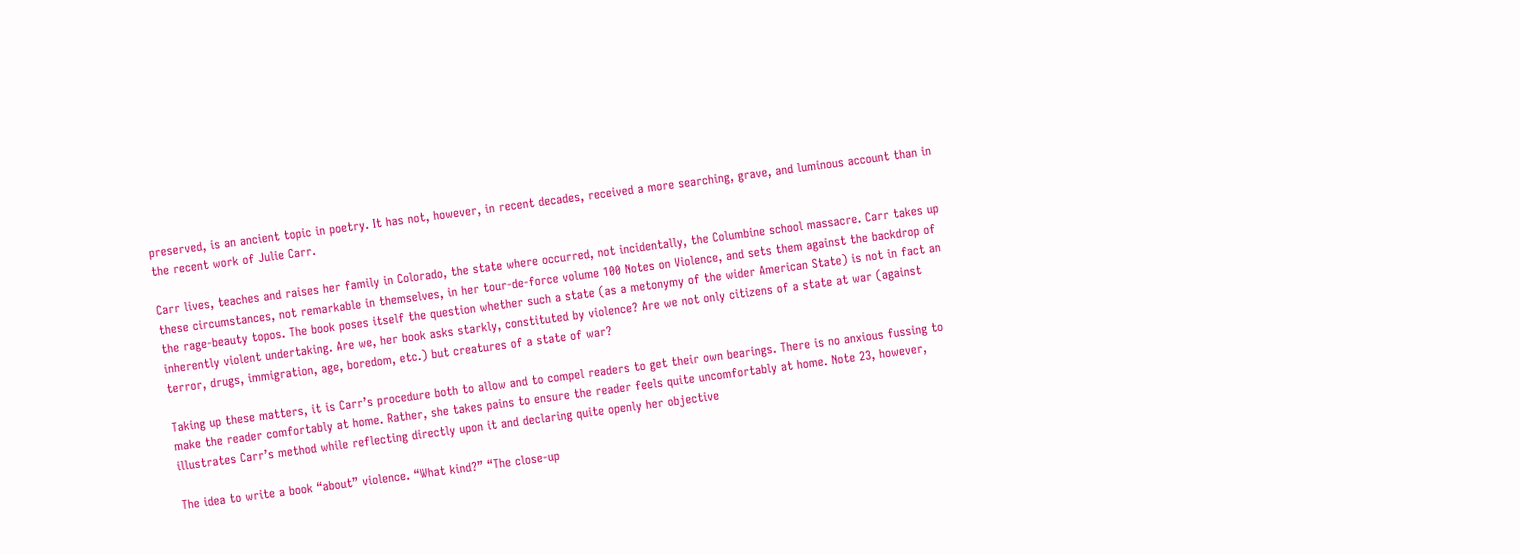preserved, is an ancient topic in poetry. It has not, however, in recent decades, received a more searching, grave, and luminous account than in the recent work of Julie Carr.

Carr lives, teaches and raises her family in Colorado, the state where occurred, not incidentally, the Columbine school massacre. Carr takes up these circumstances, not remarkable in themselves, in her tour-de-force volume 100 Notes on Violence, and sets them against the backdrop of the rage-beauty topos. The book poses itself the question whether such a state (as a metonymy of the wider American State) is not in fact an inherently violent undertaking. Are we, her book asks starkly, constituted by violence? Are we not only citizens of a state at war (against terror, drugs, immigration, age, boredom, etc.) but creatures of a state of war?

Taking up these matters, it is Carr’s procedure both to allow and to compel readers to get their own bearings. There is no anxious fussing to make the reader comfortably at home. Rather, she takes pains to ensure the reader feels quite uncomfortably at home. Note 23, however, illustrates Carr’s method while reflecting directly upon it and declaring quite openly her objective

The idea to write a book “about” violence. “What kind?” “The close-up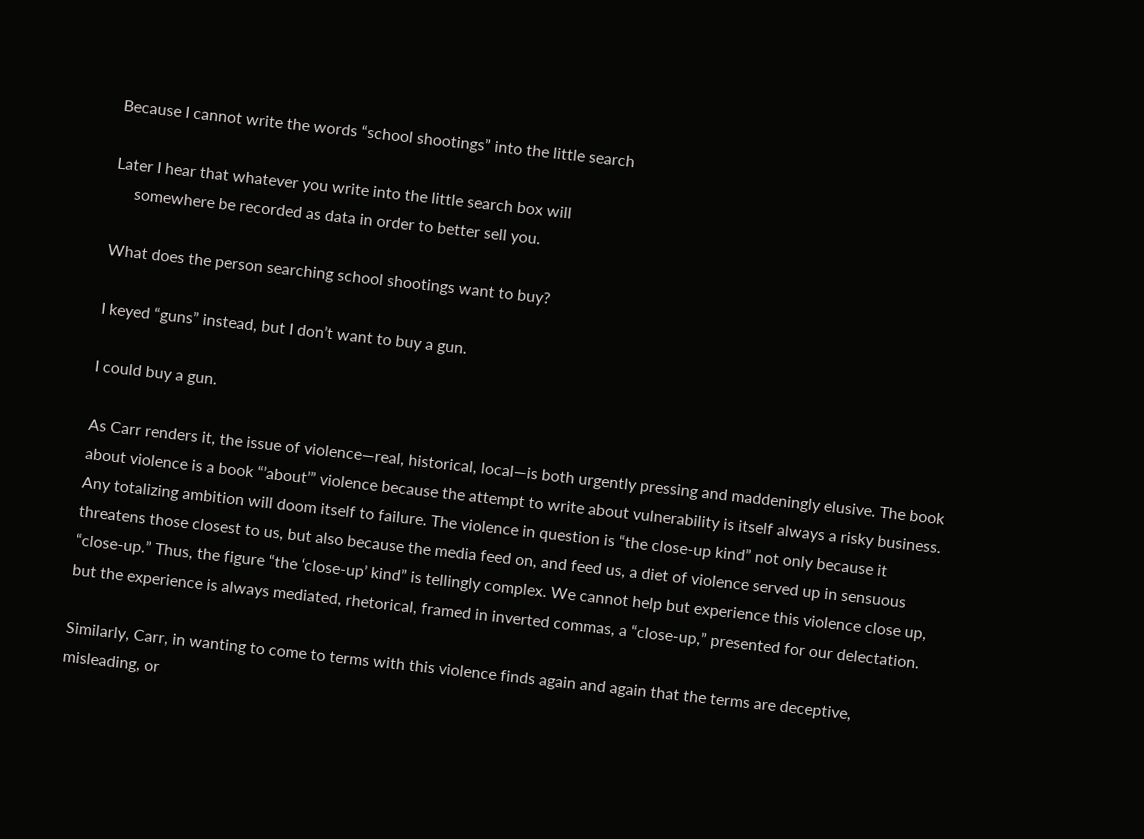Because I cannot write the words “school shootings” into the little search

Later I hear that whatever you write into the little search box will
     somewhere be recorded as data in order to better sell you.

What does the person searching school shootings want to buy?

I keyed “guns” instead, but I don’t want to buy a gun.

I could buy a gun.

As Carr renders it, the issue of violence—real, historical, local—is both urgently pressing and maddeningly elusive. The book about violence is a book “’about’” violence because the attempt to write about vulnerability is itself always a risky business. Any totalizing ambition will doom itself to failure. The violence in question is “the close-up kind” not only because it threatens those closest to us, but also because the media feed on, and feed us, a diet of violence served up in sensuous “close-up.” Thus, the figure “the ‘close-up’ kind” is tellingly complex. We cannot help but experience this violence close up, but the experience is always mediated, rhetorical, framed in inverted commas, a “close-up,” presented for our delectation.

Similarly, Carr, in wanting to come to terms with this violence finds again and again that the terms are deceptive, misleading, or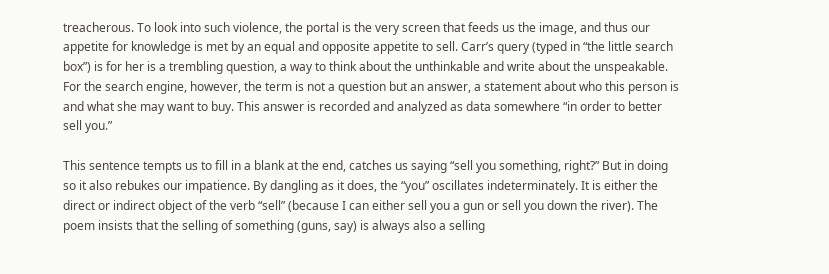treacherous. To look into such violence, the portal is the very screen that feeds us the image, and thus our appetite for knowledge is met by an equal and opposite appetite to sell. Carr’s query (typed in “the little search box”) is for her is a trembling question, a way to think about the unthinkable and write about the unspeakable. For the search engine, however, the term is not a question but an answer, a statement about who this person is and what she may want to buy. This answer is recorded and analyzed as data somewhere “in order to better sell you.”

This sentence tempts us to fill in a blank at the end, catches us saying “sell you something, right?” But in doing so it also rebukes our impatience. By dangling as it does, the “you” oscillates indeterminately. It is either the direct or indirect object of the verb “sell” (because I can either sell you a gun or sell you down the river). The poem insists that the selling of something (guns, say) is always also a selling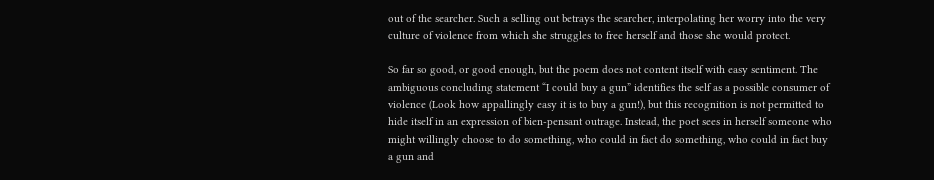out of the searcher. Such a selling out betrays the searcher, interpolating her worry into the very culture of violence from which she struggles to free herself and those she would protect.

So far so good, or good enough, but the poem does not content itself with easy sentiment. The ambiguous concluding statement “I could buy a gun” identifies the self as a possible consumer of violence (Look how appallingly easy it is to buy a gun!), but this recognition is not permitted to hide itself in an expression of bien-pensant outrage. Instead, the poet sees in herself someone who might willingly choose to do something, who could in fact do something, who could in fact buy a gun and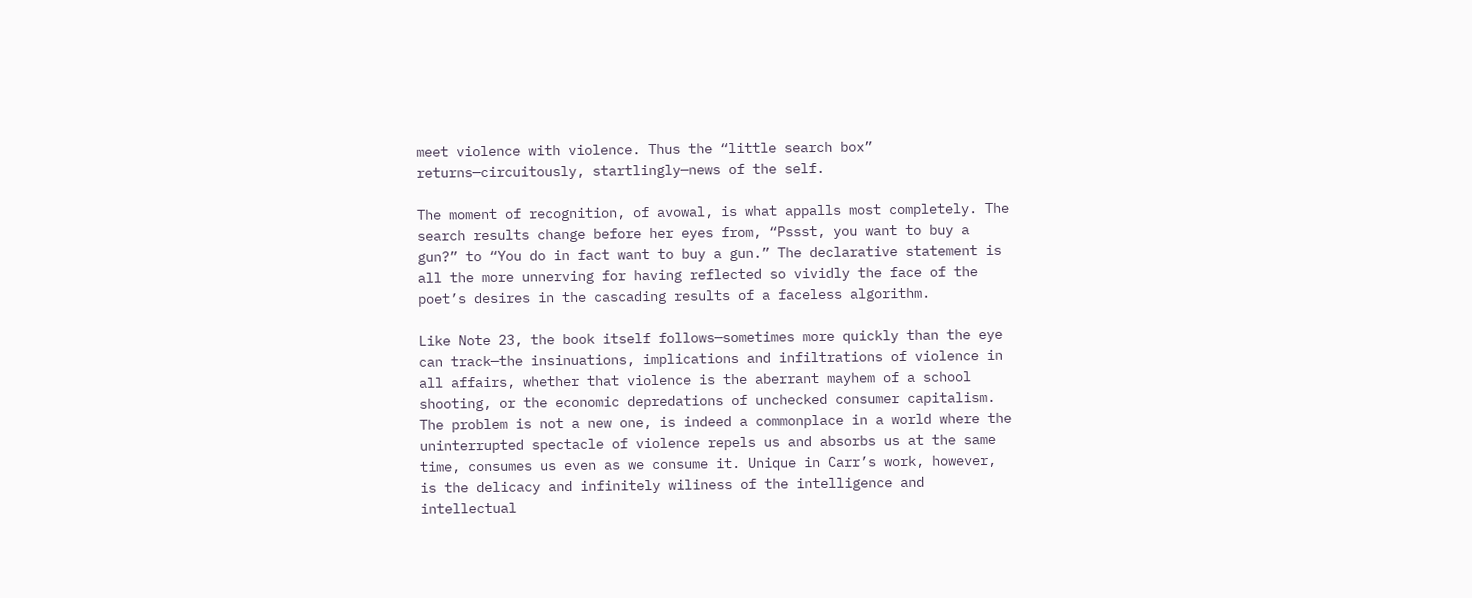meet violence with violence. Thus the “little search box” returns—circuitously, startlingly—news of the self.

The moment of recognition, of avowal, is what appalls most completely. The search results change before her eyes from, “Pssst, you want to buy a gun?” to “You do in fact want to buy a gun.” The declarative statement is all the more unnerving for having reflected so vividly the face of the poet’s desires in the cascading results of a faceless algorithm.

Like Note 23, the book itself follows—sometimes more quickly than the eye can track—the insinuations, implications and infiltrations of violence in all affairs, whether that violence is the aberrant mayhem of a school shooting, or the economic depredations of unchecked consumer capitalism. The problem is not a new one, is indeed a commonplace in a world where the uninterrupted spectacle of violence repels us and absorbs us at the same time, consumes us even as we consume it. Unique in Carr’s work, however, is the delicacy and infinitely wiliness of the intelligence and intellectual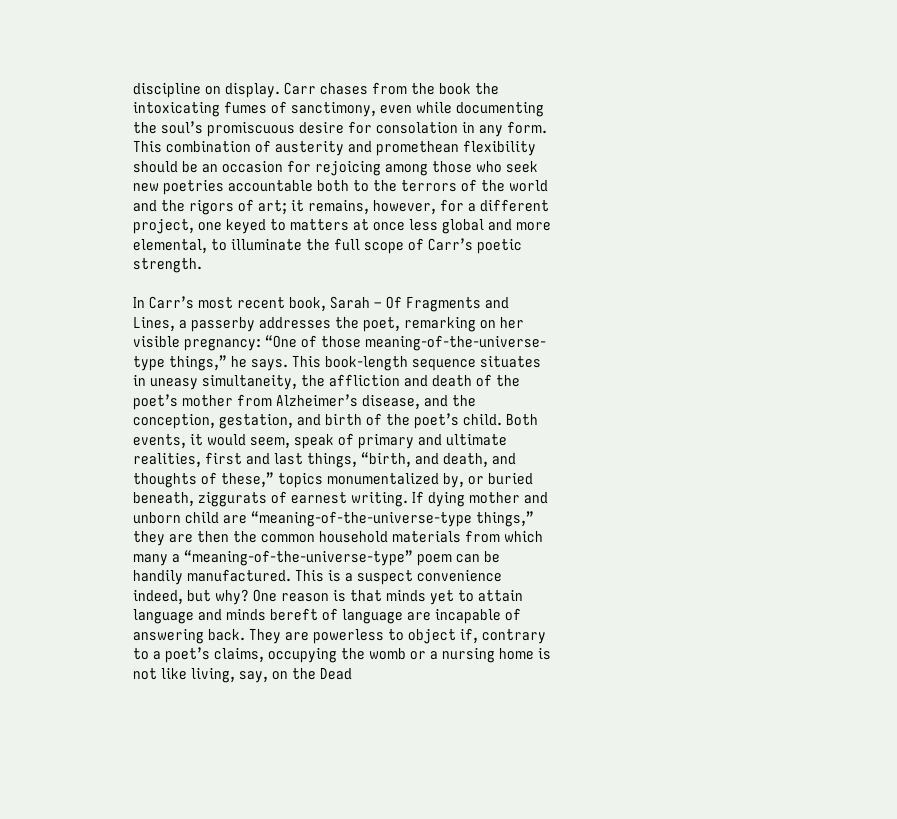discipline on display. Carr chases from the book the intoxicating fumes of sanctimony, even while documenting the soul’s promiscuous desire for consolation in any form. This combination of austerity and promethean flexibility should be an occasion for rejoicing among those who seek new poetries accountable both to the terrors of the world and the rigors of art; it remains, however, for a different project, one keyed to matters at once less global and more elemental, to illuminate the full scope of Carr’s poetic strength.

In Carr’s most recent book, Sarah – Of Fragments and Lines, a passerby addresses the poet, remarking on her visible pregnancy: “One of those meaning-of-the-universe-type things,” he says. This book-length sequence situates in uneasy simultaneity, the affliction and death of the poet’s mother from Alzheimer’s disease, and the conception, gestation, and birth of the poet’s child. Both events, it would seem, speak of primary and ultimate realities, first and last things, “birth, and death, and thoughts of these,” topics monumentalized by, or buried beneath, ziggurats of earnest writing. If dying mother and unborn child are “meaning-of-the-universe-type things,” they are then the common household materials from which many a “meaning-of-the-universe-type” poem can be handily manufactured. This is a suspect convenience indeed, but why? One reason is that minds yet to attain language and minds bereft of language are incapable of answering back. They are powerless to object if, contrary to a poet’s claims, occupying the womb or a nursing home is not like living, say, on the Dead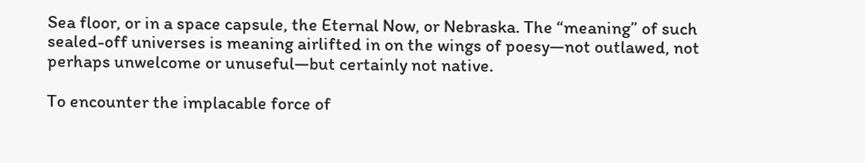Sea floor, or in a space capsule, the Eternal Now, or Nebraska. The “meaning” of such sealed-off universes is meaning airlifted in on the wings of poesy—not outlawed, not perhaps unwelcome or unuseful—but certainly not native.

To encounter the implacable force of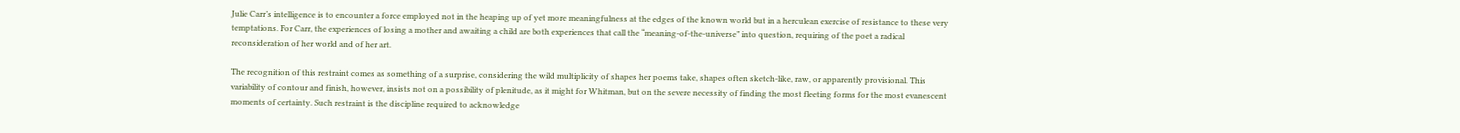Julie Carr’s intelligence is to encounter a force employed not in the heaping up of yet more meaningfulness at the edges of the known world but in a herculean exercise of resistance to these very temptations. For Carr, the experiences of losing a mother and awaiting a child are both experiences that call the “meaning-of-the-universe” into question, requiring of the poet a radical reconsideration of her world and of her art.

The recognition of this restraint comes as something of a surprise, considering the wild multiplicity of shapes her poems take, shapes often sketch-like, raw, or apparently provisional. This variability of contour and finish, however, insists not on a possibility of plenitude, as it might for Whitman, but on the severe necessity of finding the most fleeting forms for the most evanescent moments of certainty. Such restraint is the discipline required to acknowledge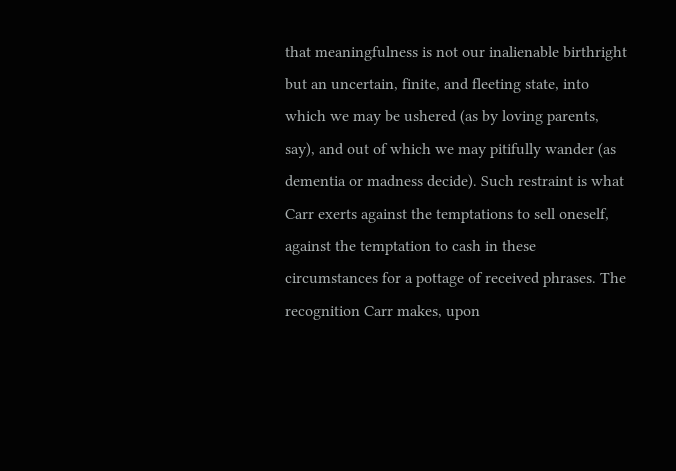that meaningfulness is not our inalienable birthright but an uncertain, finite, and fleeting state, into which we may be ushered (as by loving parents, say), and out of which we may pitifully wander (as dementia or madness decide). Such restraint is what Carr exerts against the temptations to sell oneself, against the temptation to cash in these circumstances for a pottage of received phrases. The recognition Carr makes, upon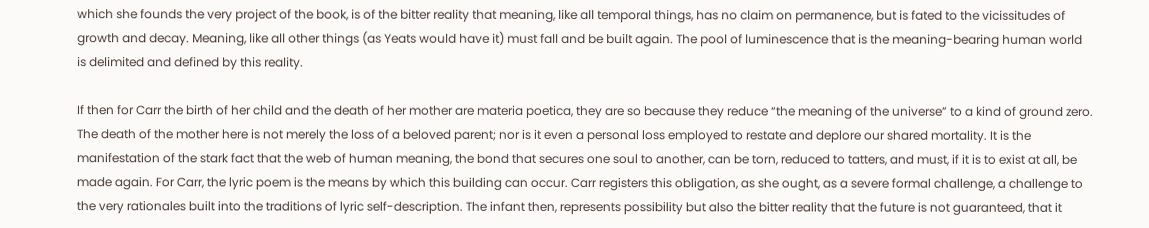which she founds the very project of the book, is of the bitter reality that meaning, like all temporal things, has no claim on permanence, but is fated to the vicissitudes of growth and decay. Meaning, like all other things (as Yeats would have it) must fall and be built again. The pool of luminescence that is the meaning-bearing human world is delimited and defined by this reality.

If then for Carr the birth of her child and the death of her mother are materia poetica, they are so because they reduce “the meaning of the universe” to a kind of ground zero. The death of the mother here is not merely the loss of a beloved parent; nor is it even a personal loss employed to restate and deplore our shared mortality. It is the manifestation of the stark fact that the web of human meaning, the bond that secures one soul to another, can be torn, reduced to tatters, and must, if it is to exist at all, be made again. For Carr, the lyric poem is the means by which this building can occur. Carr registers this obligation, as she ought, as a severe formal challenge, a challenge to the very rationales built into the traditions of lyric self-description. The infant then, represents possibility but also the bitter reality that the future is not guaranteed, that it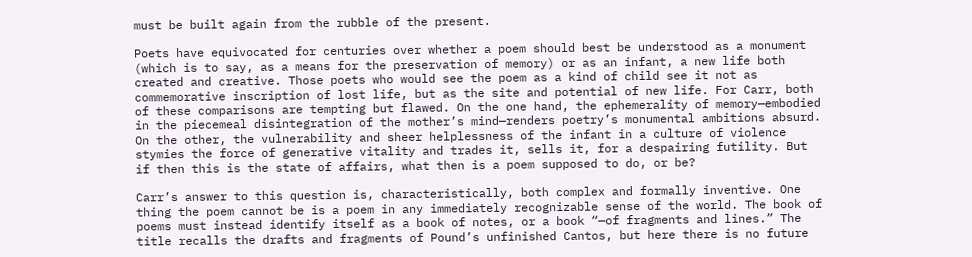must be built again from the rubble of the present.

Poets have equivocated for centuries over whether a poem should best be understood as a monument (which is to say, as a means for the preservation of memory) or as an infant, a new life both created and creative. Those poets who would see the poem as a kind of child see it not as commemorative inscription of lost life, but as the site and potential of new life. For Carr, both of these comparisons are tempting but flawed. On the one hand, the ephemerality of memory—embodied in the piecemeal disintegration of the mother’s mind—renders poetry’s monumental ambitions absurd. On the other, the vulnerability and sheer helplessness of the infant in a culture of violence stymies the force of generative vitality and trades it, sells it, for a despairing futility. But if then this is the state of affairs, what then is a poem supposed to do, or be?

Carr’s answer to this question is, characteristically, both complex and formally inventive. One thing the poem cannot be is a poem in any immediately recognizable sense of the world. The book of poems must instead identify itself as a book of notes, or a book “—of fragments and lines.” The title recalls the drafts and fragments of Pound’s unfinished Cantos, but here there is no future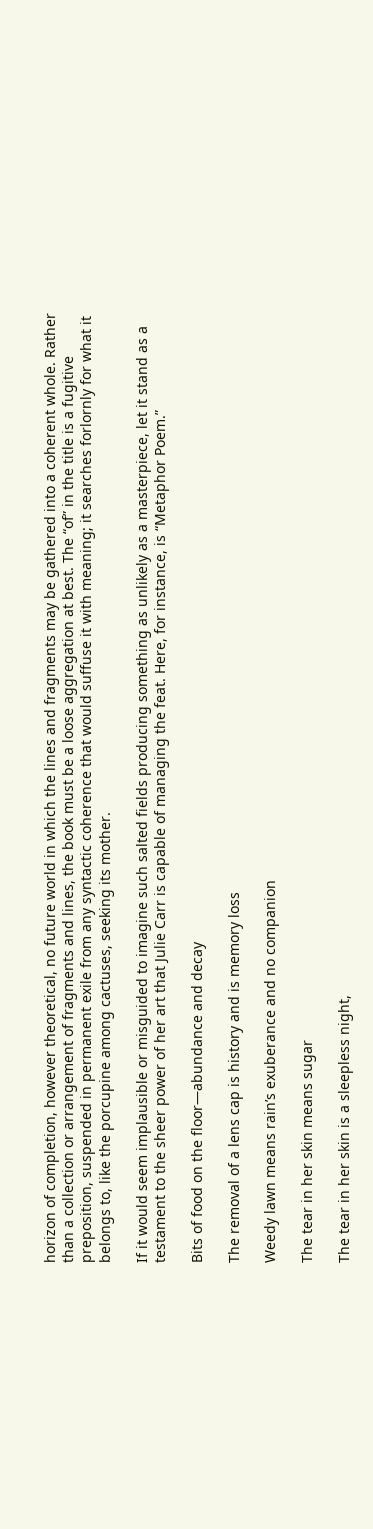horizon of completion, however theoretical, no future world in which the lines and fragments may be gathered into a coherent whole. Rather than a collection or arrangement of fragments and lines, the book must be a loose aggregation at best. The “of” in the title is a fugitive preposition, suspended in permanent exile from any syntactic coherence that would suffuse it with meaning; it searches forlornly for what it belongs to, like the porcupine among cactuses, seeking its mother.

If it would seem implausible or misguided to imagine such salted fields producing something as unlikely as a masterpiece, let it stand as a testament to the sheer power of her art that Julie Carr is capable of managing the feat. Here, for instance, is “Metaphor Poem.”

Bits of food on the floor—abundance and decay

The removal of a lens cap is history and is memory loss

Weedy lawn means rain’s exuberance and no companion

The tear in her skin means sugar

The tear in her skin is a sleepless night,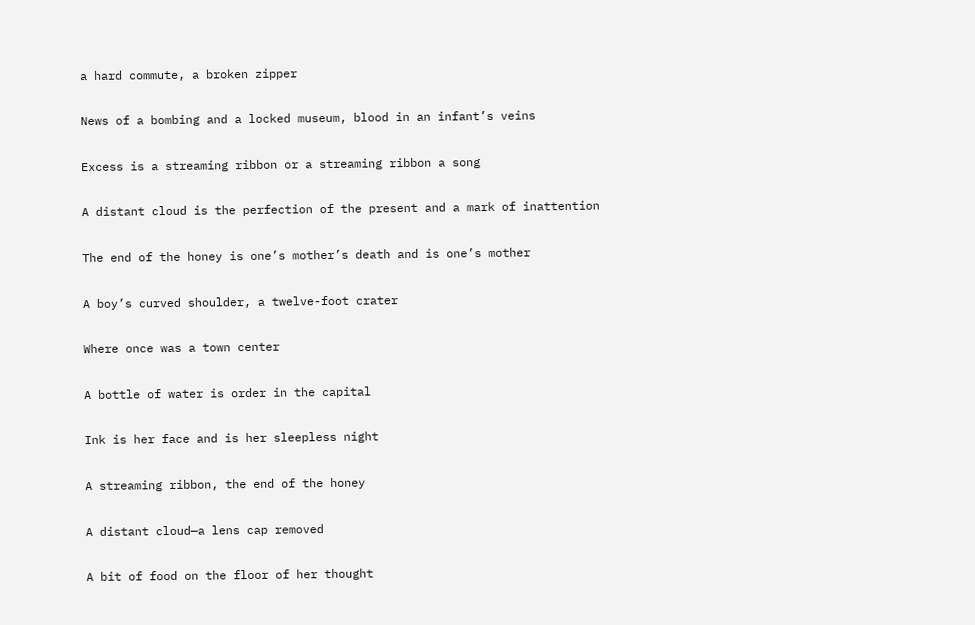a hard commute, a broken zipper

News of a bombing and a locked museum, blood in an infant’s veins

Excess is a streaming ribbon or a streaming ribbon a song

A distant cloud is the perfection of the present and a mark of inattention

The end of the honey is one’s mother’s death and is one’s mother

A boy’s curved shoulder, a twelve-foot crater

Where once was a town center

A bottle of water is order in the capital

Ink is her face and is her sleepless night

A streaming ribbon, the end of the honey

A distant cloud—a lens cap removed

A bit of food on the floor of her thought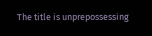The title is unprepossessing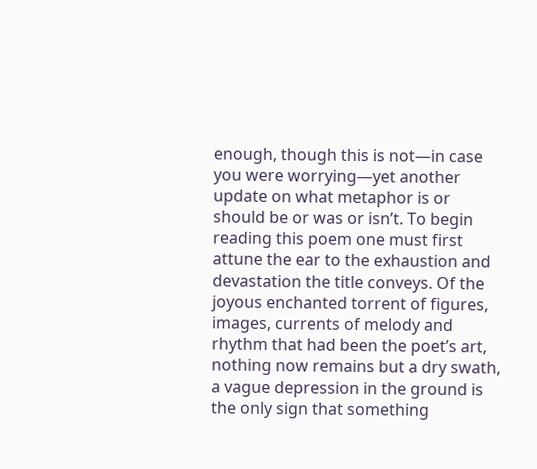enough, though this is not—in case you were worrying—yet another update on what metaphor is or should be or was or isn’t. To begin reading this poem one must first attune the ear to the exhaustion and devastation the title conveys. Of the joyous enchanted torrent of figures, images, currents of melody and rhythm that had been the poet’s art, nothing now remains but a dry swath, a vague depression in the ground is the only sign that something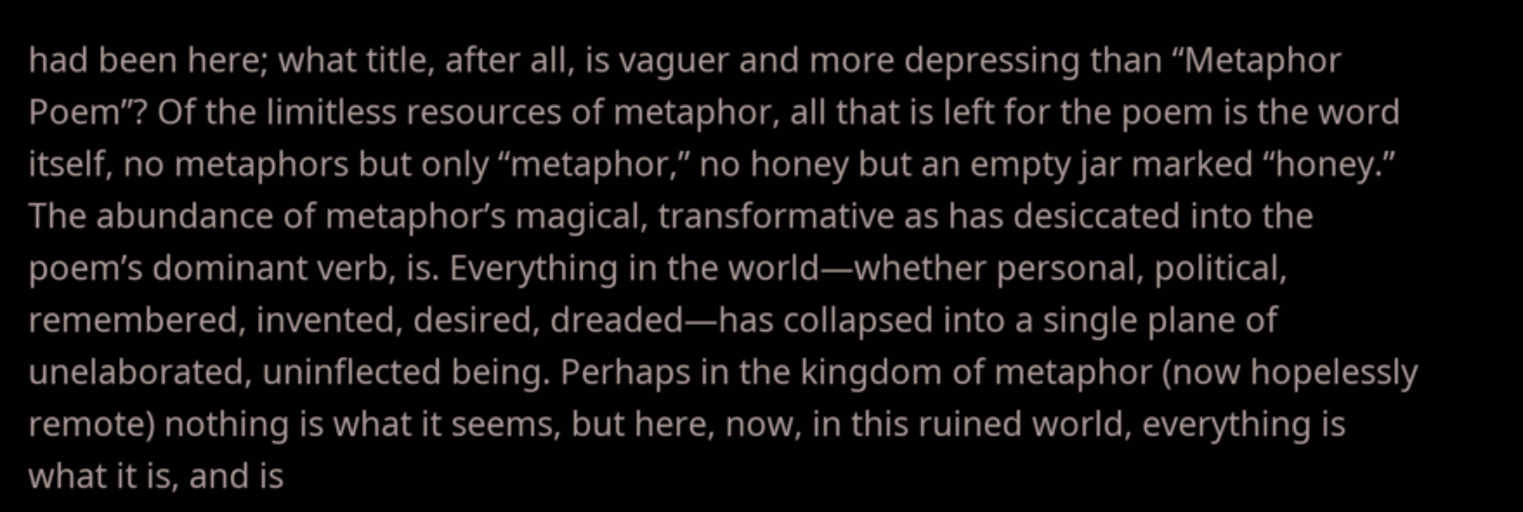had been here; what title, after all, is vaguer and more depressing than “Metaphor Poem”? Of the limitless resources of metaphor, all that is left for the poem is the word itself, no metaphors but only “metaphor,” no honey but an empty jar marked “honey.” The abundance of metaphor’s magical, transformative as has desiccated into the poem’s dominant verb, is. Everything in the world—whether personal, political, remembered, invented, desired, dreaded—has collapsed into a single plane of unelaborated, uninflected being. Perhaps in the kingdom of metaphor (now hopelessly remote) nothing is what it seems, but here, now, in this ruined world, everything is what it is, and is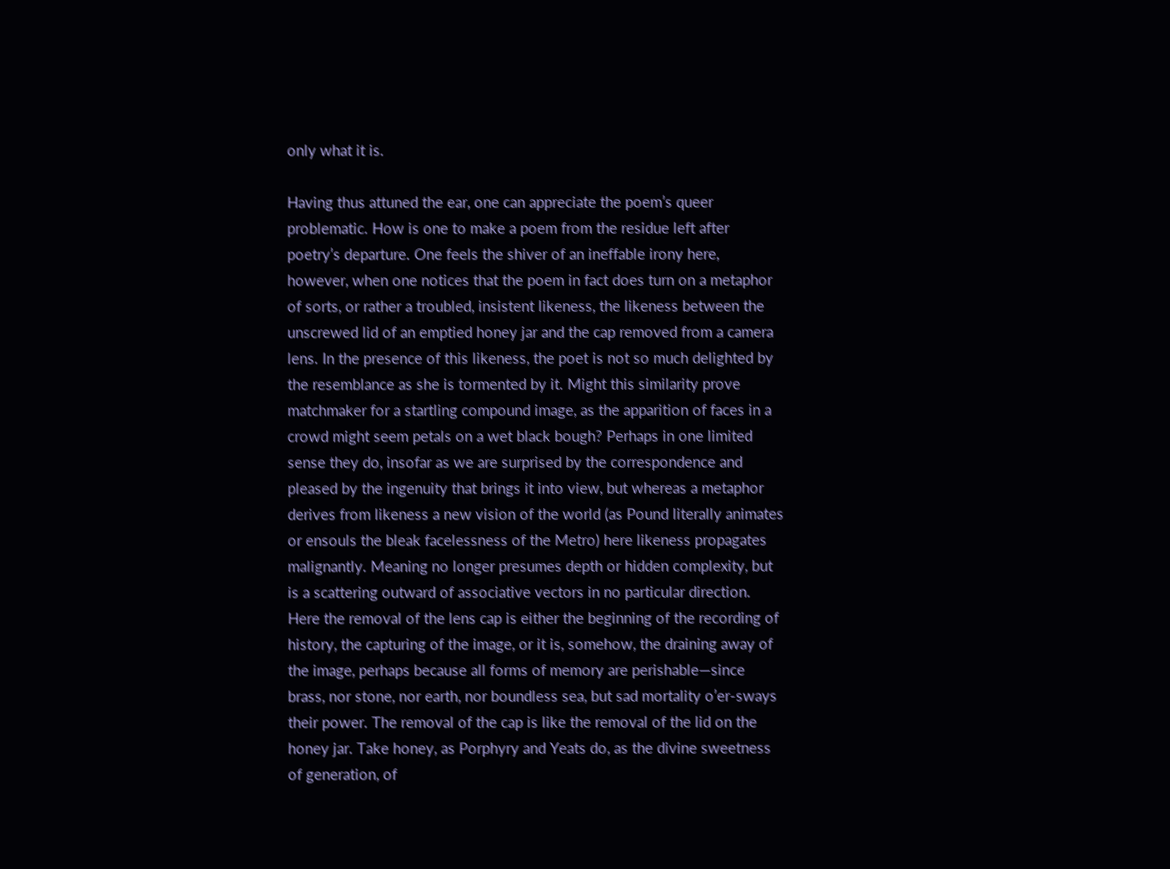only what it is.

Having thus attuned the ear, one can appreciate the poem’s queer problematic. How is one to make a poem from the residue left after poetry’s departure. One feels the shiver of an ineffable irony here, however, when one notices that the poem in fact does turn on a metaphor of sorts, or rather a troubled, insistent likeness, the likeness between the unscrewed lid of an emptied honey jar and the cap removed from a camera lens. In the presence of this likeness, the poet is not so much delighted by the resemblance as she is tormented by it. Might this similarity prove matchmaker for a startling compound image, as the apparition of faces in a crowd might seem petals on a wet black bough? Perhaps in one limited sense they do, insofar as we are surprised by the correspondence and pleased by the ingenuity that brings it into view, but whereas a metaphor derives from likeness a new vision of the world (as Pound literally animates or ensouls the bleak facelessness of the Metro) here likeness propagates malignantly. Meaning no longer presumes depth or hidden complexity, but is a scattering outward of associative vectors in no particular direction. Here the removal of the lens cap is either the beginning of the recording of history, the capturing of the image, or it is, somehow, the draining away of the image, perhaps because all forms of memory are perishable—since brass, nor stone, nor earth, nor boundless sea, but sad mortality o’er-sways their power. The removal of the cap is like the removal of the lid on the honey jar. Take honey, as Porphyry and Yeats do, as the divine sweetness of generation, of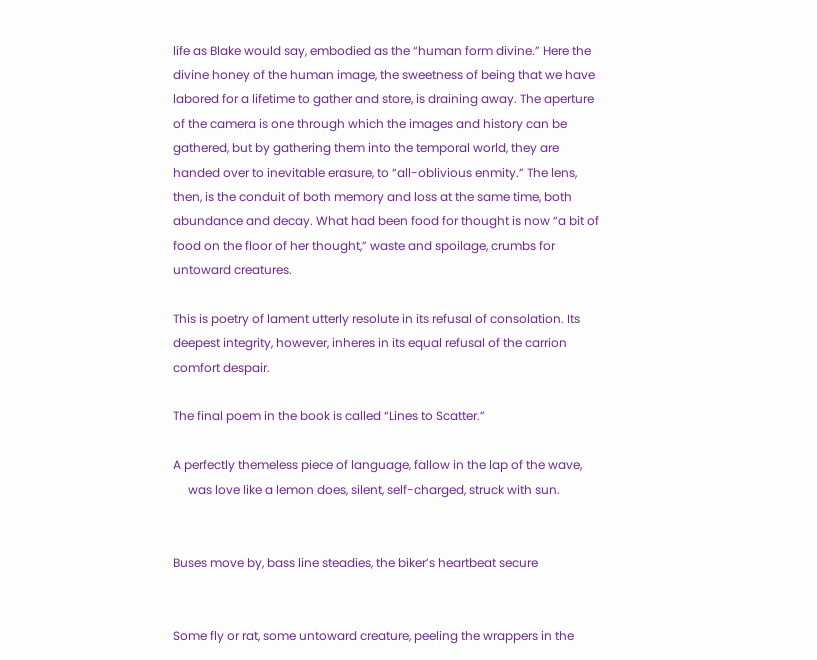life as Blake would say, embodied as the “human form divine.” Here the divine honey of the human image, the sweetness of being that we have labored for a lifetime to gather and store, is draining away. The aperture of the camera is one through which the images and history can be gathered, but by gathering them into the temporal world, they are handed over to inevitable erasure, to “all-oblivious enmity.” The lens, then, is the conduit of both memory and loss at the same time, both abundance and decay. What had been food for thought is now “a bit of food on the floor of her thought,” waste and spoilage, crumbs for untoward creatures.

This is poetry of lament utterly resolute in its refusal of consolation. Its deepest integrity, however, inheres in its equal refusal of the carrion comfort despair.

The final poem in the book is called “Lines to Scatter.”

A perfectly themeless piece of language, fallow in the lap of the wave,
     was love like a lemon does, silent, self-charged, struck with sun.


Buses move by, bass line steadies, the biker’s heartbeat secure


Some fly or rat, some untoward creature, peeling the wrappers in the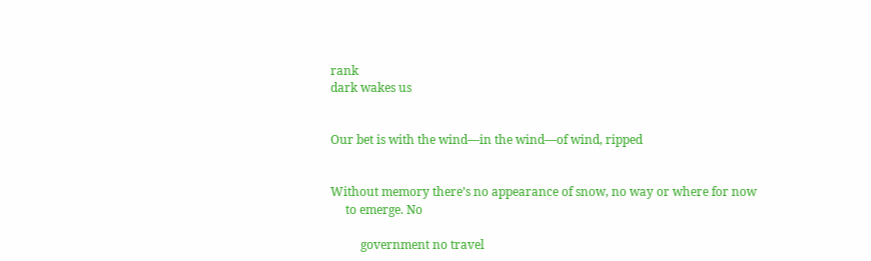rank
dark wakes us


Our bet is with the wind—in the wind—of wind, ripped


Without memory there’s no appearance of snow, no way or where for now
     to emerge. No

          government no travel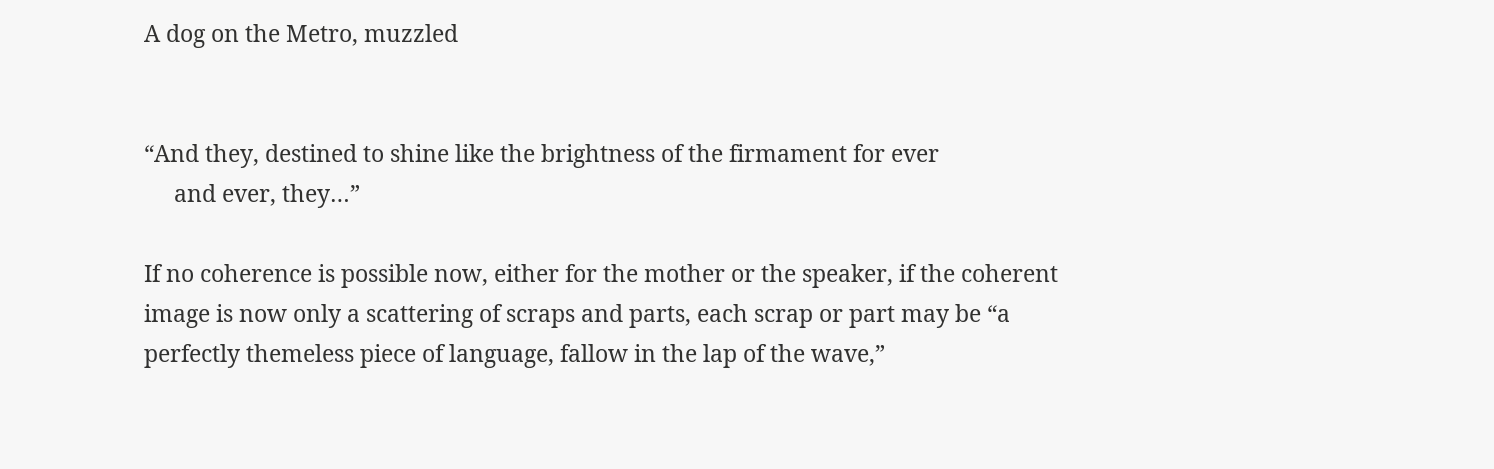A dog on the Metro, muzzled


“And they, destined to shine like the brightness of the firmament for ever
     and ever, they…”

If no coherence is possible now, either for the mother or the speaker, if the coherent image is now only a scattering of scraps and parts, each scrap or part may be “a perfectly themeless piece of language, fallow in the lap of the wave,”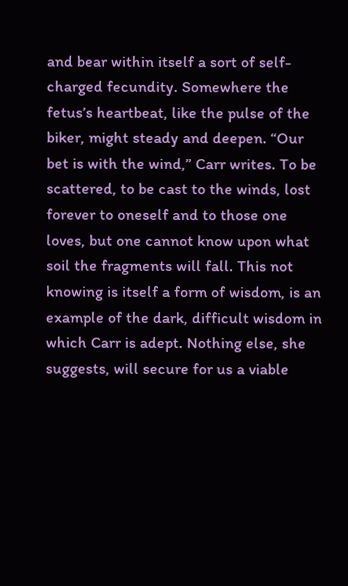and bear within itself a sort of self-charged fecundity. Somewhere the fetus’s heartbeat, like the pulse of the biker, might steady and deepen. “Our bet is with the wind,” Carr writes. To be scattered, to be cast to the winds, lost forever to oneself and to those one loves, but one cannot know upon what soil the fragments will fall. This not knowing is itself a form of wisdom, is an example of the dark, difficult wisdom in which Carr is adept. Nothing else, she suggests, will secure for us a viable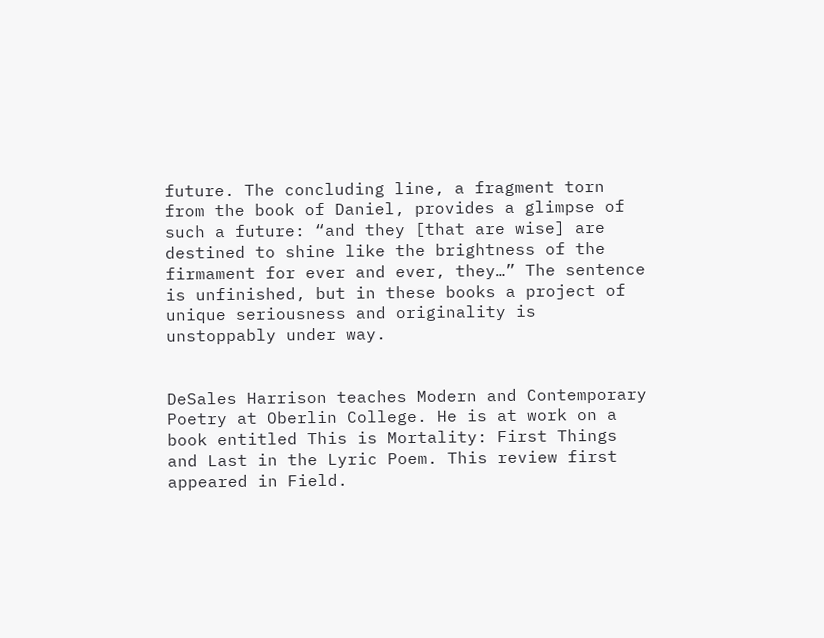future. The concluding line, a fragment torn from the book of Daniel, provides a glimpse of such a future: “and they [that are wise] are destined to shine like the brightness of the firmament for ever and ever, they…” The sentence is unfinished, but in these books a project of unique seriousness and originality is unstoppably under way.


DeSales Harrison teaches Modern and Contemporary Poetry at Oberlin College. He is at work on a book entitled This is Mortality: First Things and Last in the Lyric Poem. This review first appeared in Field.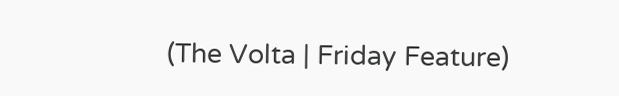(The Volta | Friday Feature)